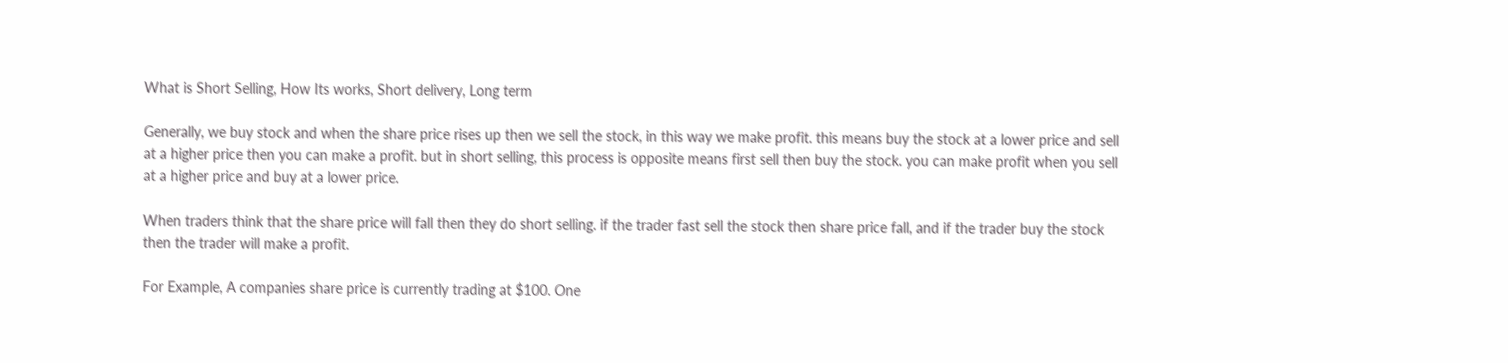What is Short Selling, How Its works, Short delivery, Long term

Generally, we buy stock and when the share price rises up then we sell the stock, in this way we make profit. this means buy the stock at a lower price and sell at a higher price then you can make a profit. but in short selling, this process is opposite means first sell then buy the stock. you can make profit when you sell at a higher price and buy at a lower price.

When traders think that the share price will fall then they do short selling. if the trader fast sell the stock then share price fall, and if the trader buy the stock then the trader will make a profit.

For Example, A companies share price is currently trading at $100. One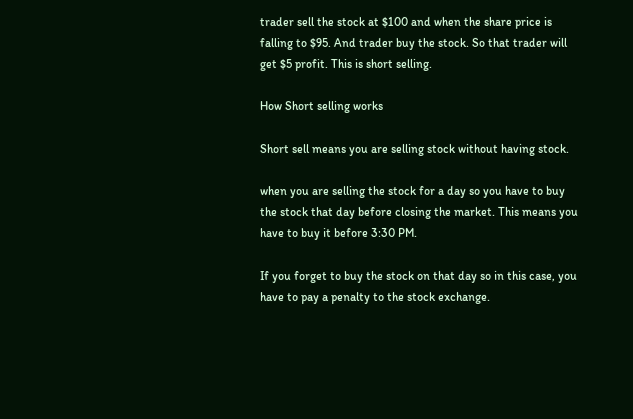trader sell the stock at $100 and when the share price is falling to $95. And trader buy the stock. So that trader will get $5 profit. This is short selling.

How Short selling works

Short sell means you are selling stock without having stock.

when you are selling the stock for a day so you have to buy the stock that day before closing the market. This means you have to buy it before 3:30 PM.

If you forget to buy the stock on that day so in this case, you have to pay a penalty to the stock exchange.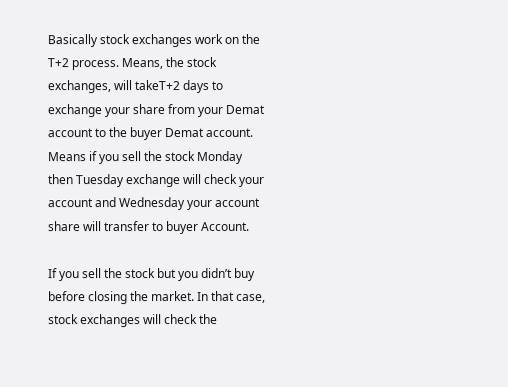Basically stock exchanges work on the T+2 process. Means, the stock exchanges, will takeT+2 days to exchange your share from your Demat account to the buyer Demat account. Means if you sell the stock Monday then Tuesday exchange will check your account and Wednesday your account share will transfer to buyer Account.

If you sell the stock but you didn’t buy before closing the market. In that case, stock exchanges will check the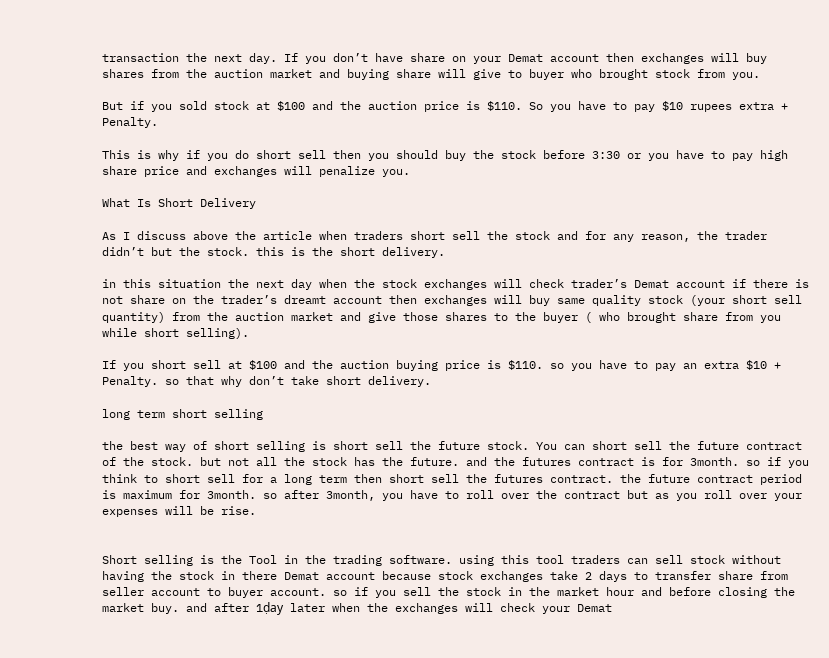transaction the next day. If you don’t have share on your Demat account then exchanges will buy shares from the auction market and buying share will give to buyer who brought stock from you.

But if you sold stock at $100 and the auction price is $110. So you have to pay $10 rupees extra + Penalty.

This is why if you do short sell then you should buy the stock before 3:30 or you have to pay high share price and exchanges will penalize you.

What Is Short Delivery

As I discuss above the article when traders short sell the stock and for any reason, the trader didn’t but the stock. this is the short delivery.

in this situation the next day when the stock exchanges will check trader’s Demat account if there is not share on the trader’s dreamt account then exchanges will buy same quality stock (your short sell quantity) from the auction market and give those shares to the buyer ( who brought share from you while short selling).

If you short sell at $100 and the auction buying price is $110. so you have to pay an extra $10 + Penalty. so that why don’t take short delivery.

long term short selling

the best way of short selling is short sell the future stock. You can short sell the future contract of the stock. but not all the stock has the future. and the futures contract is for 3month. so if you think to short sell for a long term then short sell the futures contract. the future contract period is maximum for 3month. so after 3month, you have to roll over the contract but as you roll over your expenses will be rise.


Short selling is the Tool in the trading software. using this tool traders can sell stock without having the stock in there Demat account because stock exchanges take 2 days to transfer share from seller account to buyer account. so if you sell the stock in the market hour and before closing the market buy. and after 1ḍay later when the exchanges will check your Demat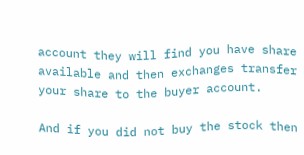account they will find you have share available and then exchanges transfer your share to the buyer account.

And if you did not buy the stock then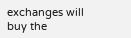exchanges will buy the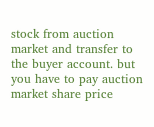stock from auction market and transfer to the buyer account. but you have to pay auction market share price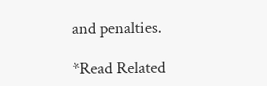and penalties.

*Read Related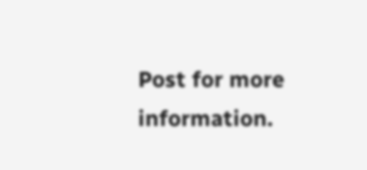Post for more information.